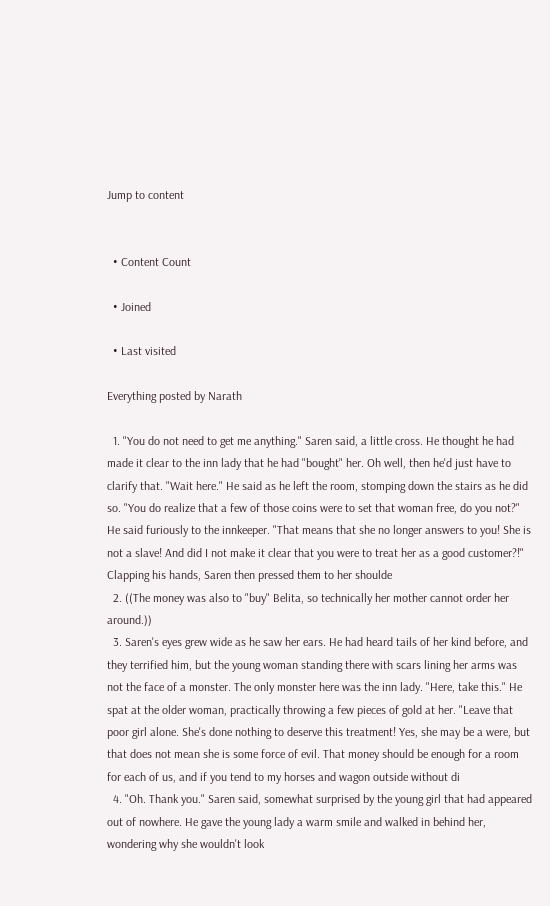Jump to content


  • Content Count

  • Joined

  • Last visited

Everything posted by Narath

  1. "You do not need to get me anything." Saren said, a little cross. He thought he had made it clear to the inn lady that he had "bought" her. Oh well, then he'd just have to clarify that. "Wait here." He said as he left the room, stomping down the stairs as he did so. "You do realize that a few of those coins were to set that woman free, do you not?" He said furiously to the innkeeper. "That means that she no longer answers to you! She is not a slave! And did I not make it clear that you were to treat her as a good customer?!" Clapping his hands, Saren then pressed them to her shoulde
  2. ((The money was also to "buy" Belita, so technically her mother cannot order her around.))
  3. Saren's eyes grew wide as he saw her ears. He had heard tails of her kind before, and they terrified him, but the young woman standing there with scars lining her arms was not the face of a monster. The only monster here was the inn lady. "Here, take this." He spat at the older woman, practically throwing a few pieces of gold at her. "Leave that poor girl alone. She's done nothing to deserve this treatment! Yes, she may be a were, but that does not mean she is some force of evil. That money should be enough for a room for each of us, and if you tend to my horses and wagon outside without di
  4. "Oh. Thank you." Saren said, somewhat surprised by the young girl that had appeared out of nowhere. He gave the young lady a warm smile and walked in behind her, wondering why she wouldn't look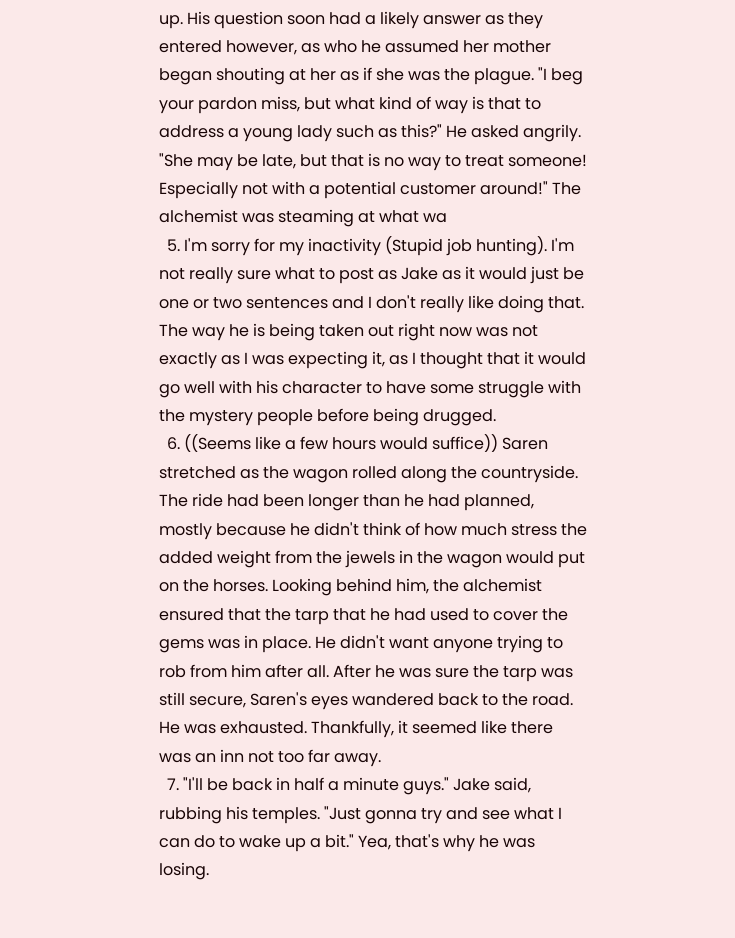up. His question soon had a likely answer as they entered however, as who he assumed her mother began shouting at her as if she was the plague. "I beg your pardon miss, but what kind of way is that to address a young lady such as this?" He asked angrily. "She may be late, but that is no way to treat someone! Especially not with a potential customer around!" The alchemist was steaming at what wa
  5. I'm sorry for my inactivity (Stupid job hunting). I'm not really sure what to post as Jake as it would just be one or two sentences and I don't really like doing that. The way he is being taken out right now was not exactly as I was expecting it, as I thought that it would go well with his character to have some struggle with the mystery people before being drugged.
  6. ((Seems like a few hours would suffice)) Saren stretched as the wagon rolled along the countryside. The ride had been longer than he had planned, mostly because he didn't think of how much stress the added weight from the jewels in the wagon would put on the horses. Looking behind him, the alchemist ensured that the tarp that he had used to cover the gems was in place. He didn't want anyone trying to rob from him after all. After he was sure the tarp was still secure, Saren's eyes wandered back to the road. He was exhausted. Thankfully, it seemed like there was an inn not too far away.
  7. "I'll be back in half a minute guys." Jake said, rubbing his temples. "Just gonna try and see what I can do to wake up a bit." Yea, that's why he was losing.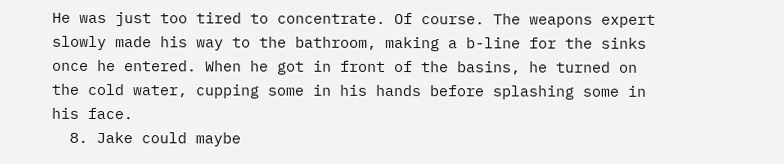He was just too tired to concentrate. Of course. The weapons expert slowly made his way to the bathroom, making a b-line for the sinks once he entered. When he got in front of the basins, he turned on the cold water, cupping some in his hands before splashing some in his face.
  8. Jake could maybe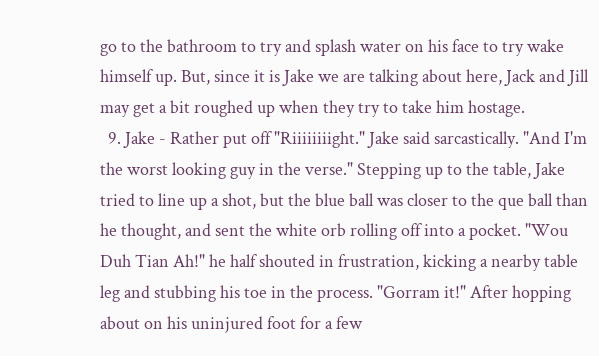go to the bathroom to try and splash water on his face to try wake himself up. But, since it is Jake we are talking about here, Jack and Jill may get a bit roughed up when they try to take him hostage.
  9. Jake - Rather put off "Riiiiiiiight." Jake said sarcastically. "And I'm the worst looking guy in the verse." Stepping up to the table, Jake tried to line up a shot, but the blue ball was closer to the que ball than he thought, and sent the white orb rolling off into a pocket. "Wou Duh Tian Ah!" he half shouted in frustration, kicking a nearby table leg and stubbing his toe in the process. "Gorram it!" After hopping about on his uninjured foot for a few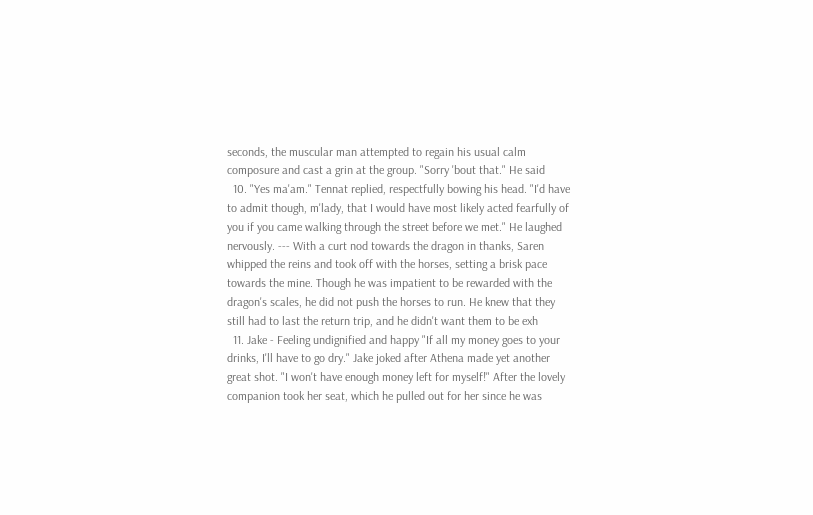seconds, the muscular man attempted to regain his usual calm composure and cast a grin at the group. "Sorry 'bout that." He said
  10. "Yes ma'am." Tennat replied, respectfully bowing his head. "I'd have to admit though, m'lady, that I would have most likely acted fearfully of you if you came walking through the street before we met." He laughed nervously. --- With a curt nod towards the dragon in thanks, Saren whipped the reins and took off with the horses, setting a brisk pace towards the mine. Though he was impatient to be rewarded with the dragon's scales, he did not push the horses to run. He knew that they still had to last the return trip, and he didn't want them to be exh
  11. Jake - Feeling undignified and happy "If all my money goes to your drinks, I'll have to go dry." Jake joked after Athena made yet another great shot. "I won't have enough money left for myself!" After the lovely companion took her seat, which he pulled out for her since he was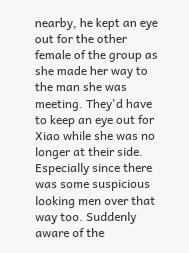nearby, he kept an eye out for the other female of the group as she made her way to the man she was meeting. They'd have to keep an eye out for Xiao while she was no longer at their side. Especially since there was some suspicious looking men over that way too. Suddenly aware of the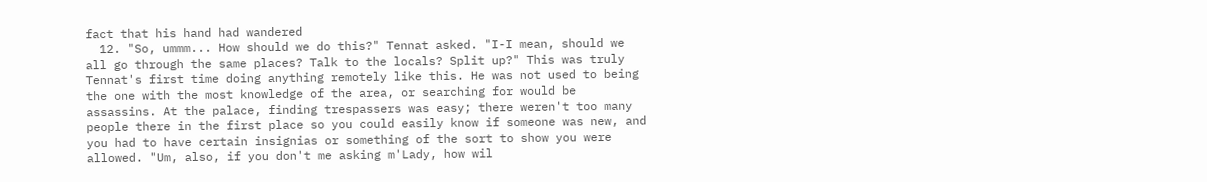fact that his hand had wandered
  12. "So, ummm... How should we do this?" Tennat asked. "I-I mean, should we all go through the same places? Talk to the locals? Split up?" This was truly Tennat's first time doing anything remotely like this. He was not used to being the one with the most knowledge of the area, or searching for would be assassins. At the palace, finding trespassers was easy; there weren't too many people there in the first place so you could easily know if someone was new, and you had to have certain insignias or something of the sort to show you were allowed. "Um, also, if you don't me asking m'Lady, how wil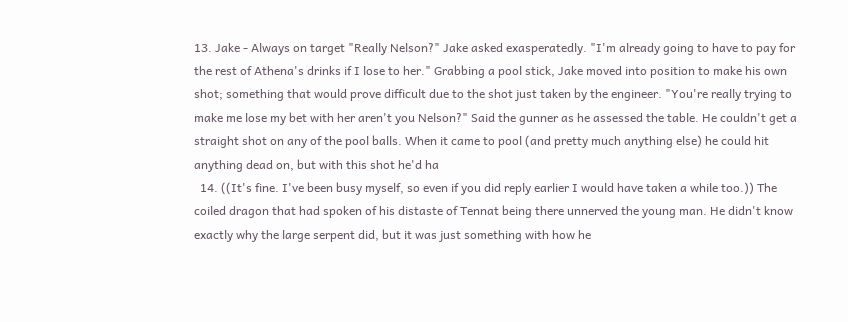13. Jake - Always on target "Really Nelson?" Jake asked exasperatedly. "I'm already going to have to pay for the rest of Athena's drinks if I lose to her." Grabbing a pool stick, Jake moved into position to make his own shot; something that would prove difficult due to the shot just taken by the engineer. "You're really trying to make me lose my bet with her aren't you Nelson?" Said the gunner as he assessed the table. He couldn't get a straight shot on any of the pool balls. When it came to pool (and pretty much anything else) he could hit anything dead on, but with this shot he'd ha
  14. ((It's fine. I've been busy myself, so even if you did reply earlier I would have taken a while too.)) The coiled dragon that had spoken of his distaste of Tennat being there unnerved the young man. He didn't know exactly why the large serpent did, but it was just something with how he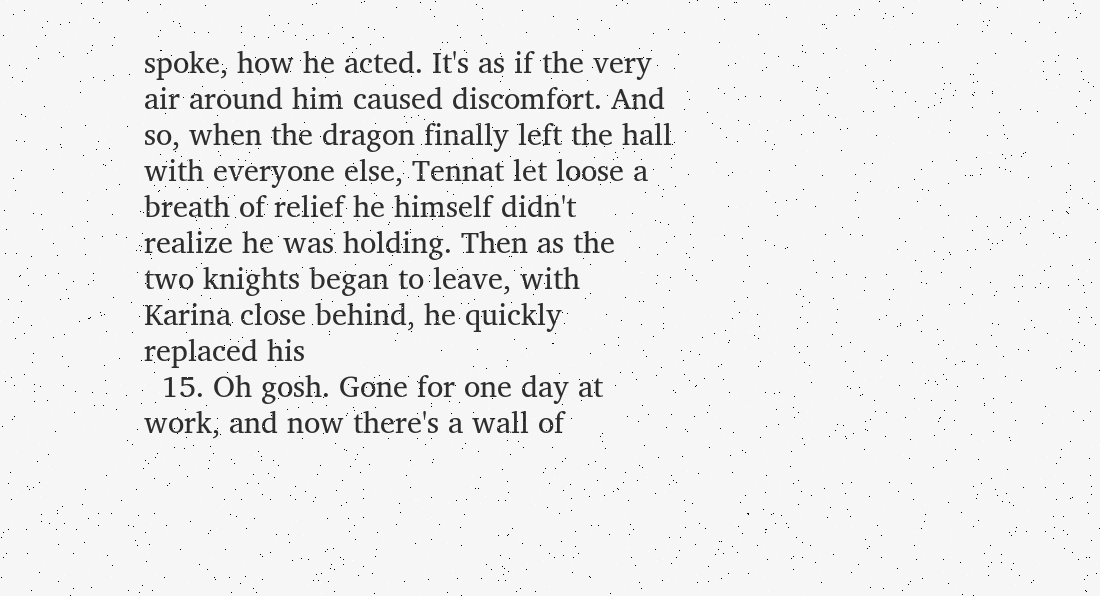spoke, how he acted. It's as if the very air around him caused discomfort. And so, when the dragon finally left the hall with everyone else, Tennat let loose a breath of relief he himself didn't realize he was holding. Then as the two knights began to leave, with Karina close behind, he quickly replaced his
  15. Oh gosh. Gone for one day at work, and now there's a wall of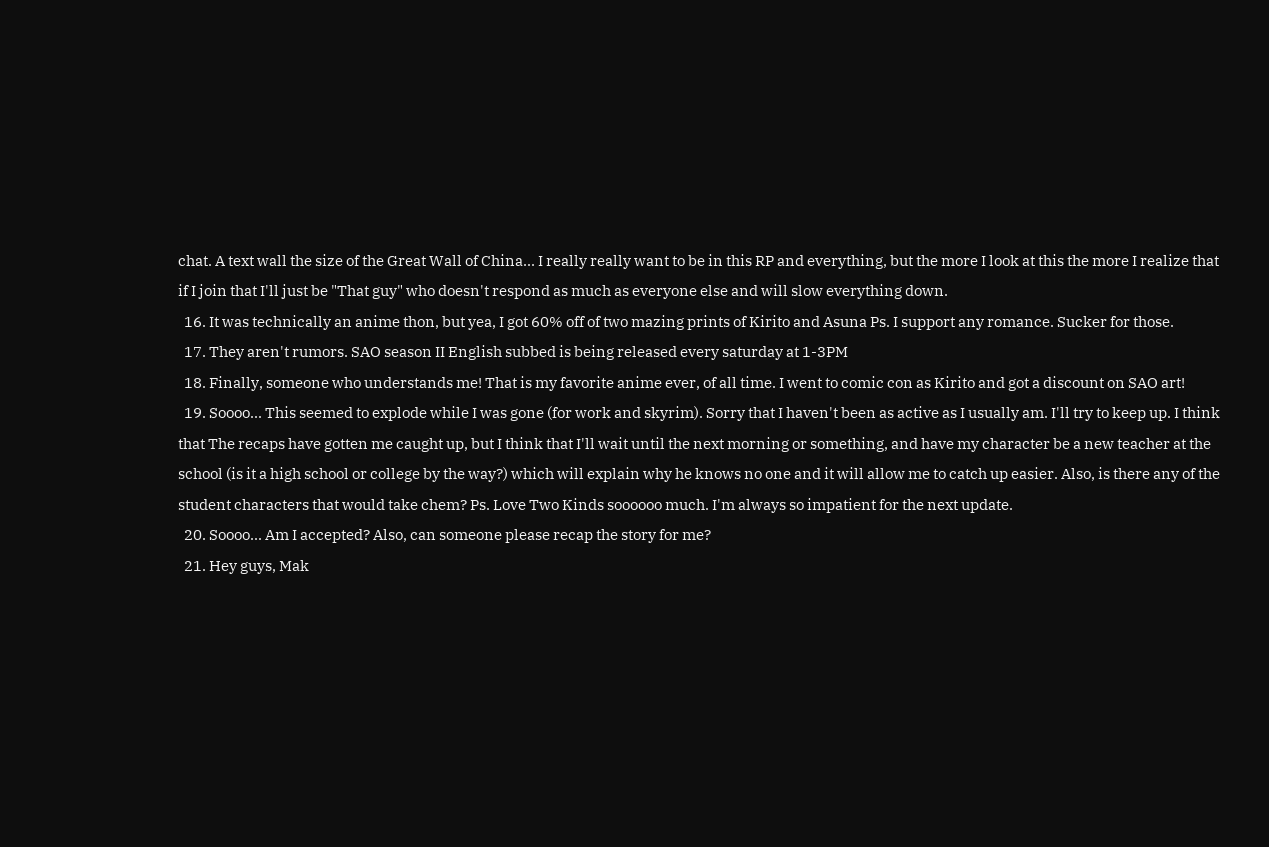chat. A text wall the size of the Great Wall of China... I really really want to be in this RP and everything, but the more I look at this the more I realize that if I join that I'll just be "That guy" who doesn't respond as much as everyone else and will slow everything down.
  16. It was technically an anime thon, but yea, I got 60% off of two mazing prints of Kirito and Asuna Ps. I support any romance. Sucker for those.
  17. They aren't rumors. SAO season II English subbed is being released every saturday at 1-3PM
  18. Finally, someone who understands me! That is my favorite anime ever, of all time. I went to comic con as Kirito and got a discount on SAO art!
  19. Soooo... This seemed to explode while I was gone (for work and skyrim). Sorry that I haven't been as active as I usually am. I'll try to keep up. I think that The recaps have gotten me caught up, but I think that I'll wait until the next morning or something, and have my character be a new teacher at the school (is it a high school or college by the way?) which will explain why he knows no one and it will allow me to catch up easier. Also, is there any of the student characters that would take chem? Ps. Love Two Kinds soooooo much. I'm always so impatient for the next update.
  20. Soooo... Am I accepted? Also, can someone please recap the story for me?
  21. Hey guys, Mak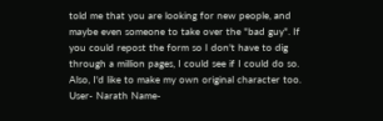told me that you are looking for new people, and maybe even someone to take over the "bad guy". If you could repost the form so I don't have to dig through a million pages, I could see if I could do so. Also, I'd like to make my own original character too. User- Narath Name-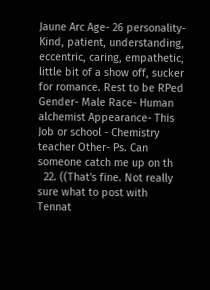Jaune Arc Age- 26 personality- Kind, patient, understanding, eccentric, caring, empathetic, little bit of a show off, sucker for romance. Rest to be RPed Gender- Male Race- Human alchemist Appearance- This Job or school - Chemistry teacher Other- Ps. Can someone catch me up on th
  22. ((That's fine. Not really sure what to post with Tennat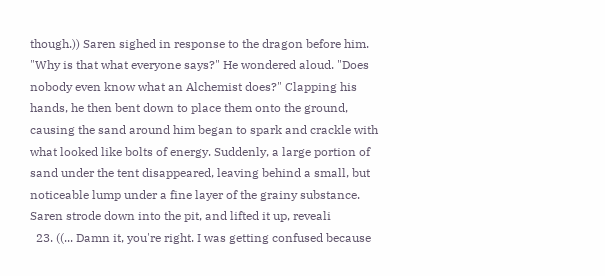though.)) Saren sighed in response to the dragon before him. "Why is that what everyone says?" He wondered aloud. "Does nobody even know what an Alchemist does?" Clapping his hands, he then bent down to place them onto the ground, causing the sand around him began to spark and crackle with what looked like bolts of energy. Suddenly, a large portion of sand under the tent disappeared, leaving behind a small, but noticeable lump under a fine layer of the grainy substance. Saren strode down into the pit, and lifted it up, reveali
  23. ((... Damn it, you're right. I was getting confused because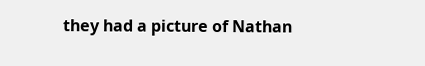they had a picture of Nathan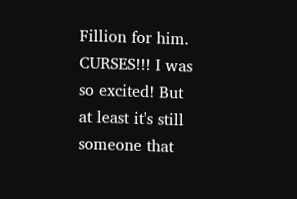Fillion for him. CURSES!!! I was so excited! But at least it's still someone that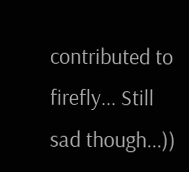contributed to firefly... Still sad though...))